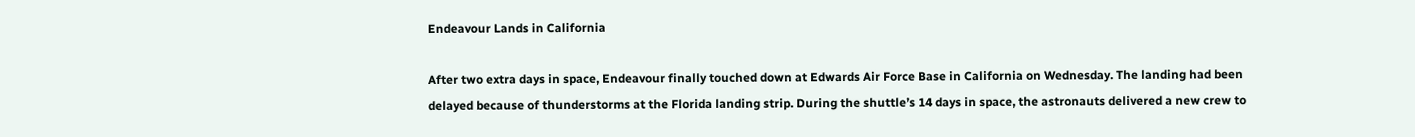Endeavour Lands in California

After two extra days in space, Endeavour finally touched down at Edwards Air Force Base in California on Wednesday. The landing had been delayed because of thunderstorms at the Florida landing strip. During the shuttle’s 14 days in space, the astronauts delivered a new crew to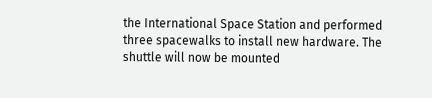the International Space Station and performed three spacewalks to install new hardware. The shuttle will now be mounted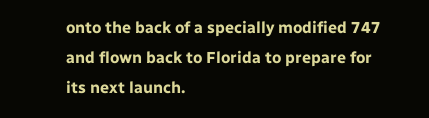onto the back of a specially modified 747 and flown back to Florida to prepare for its next launch.